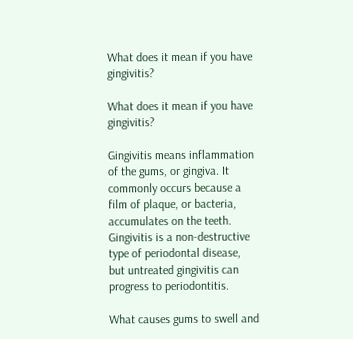What does it mean if you have gingivitis?

What does it mean if you have gingivitis?

Gingivitis means inflammation of the gums, or gingiva. It commonly occurs because a film of plaque, or bacteria, accumulates on the teeth. Gingivitis is a non-destructive type of periodontal disease, but untreated gingivitis can progress to periodontitis.

What causes gums to swell and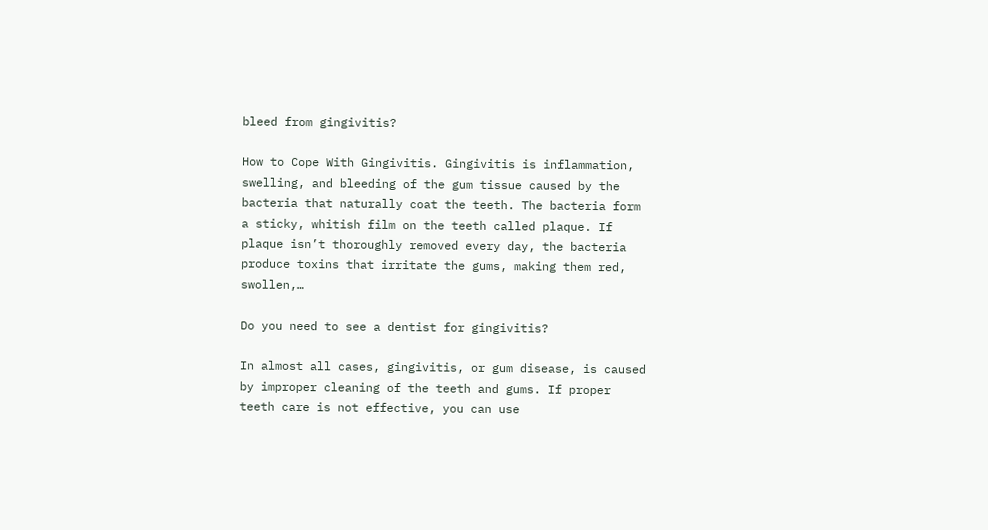bleed from gingivitis?

How to Cope With Gingivitis. Gingivitis is inflammation, swelling, and bleeding of the gum tissue caused by the bacteria that naturally coat the teeth. The bacteria form a sticky, whitish film on the teeth called plaque. If plaque isn’t thoroughly removed every day, the bacteria produce toxins that irritate the gums, making them red, swollen,…

Do you need to see a dentist for gingivitis?

In almost all cases, gingivitis, or gum disease, is caused by improper cleaning of the teeth and gums. If proper teeth care is not effective, you can use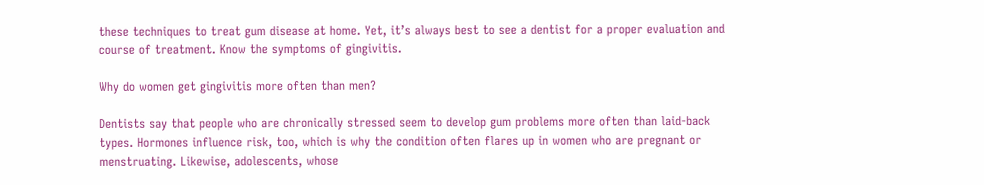these techniques to treat gum disease at home. Yet, it’s always best to see a dentist for a proper evaluation and course of treatment. Know the symptoms of gingivitis.

Why do women get gingivitis more often than men?

Dentists say that people who are chronically stressed seem to develop gum problems more often than laid-back types. Hormones influence risk, too, which is why the condition often flares up in women who are pregnant or menstruating. Likewise, adolescents, whose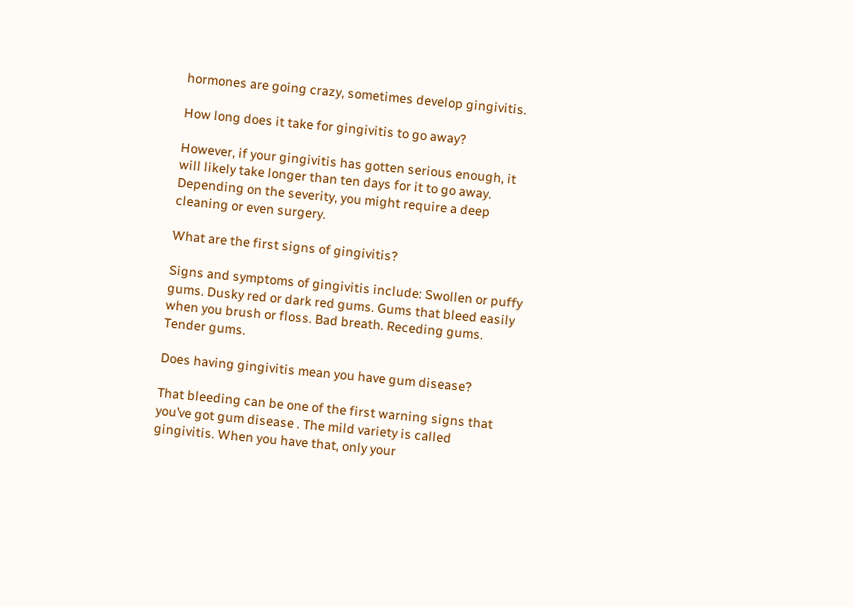hormones are going crazy, sometimes develop gingivitis.

How long does it take for gingivitis to go away?

However, if your gingivitis has gotten serious enough, it will likely take longer than ten days for it to go away. Depending on the severity, you might require a deep cleaning or even surgery.

What are the first signs of gingivitis?

Signs and symptoms of gingivitis include: Swollen or puffy gums. Dusky red or dark red gums. Gums that bleed easily when you brush or floss. Bad breath. Receding gums. Tender gums.

Does having gingivitis mean you have gum disease?

That bleeding can be one of the first warning signs that you’ve got gum disease . The mild variety is called gingivitis. When you have that, only your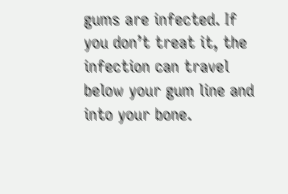gums are infected. If you don’t treat it, the infection can travel below your gum line and into your bone.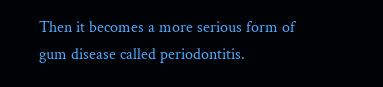Then it becomes a more serious form of gum disease called periodontitis.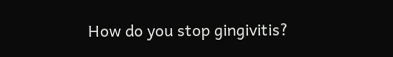How do you stop gingivitis?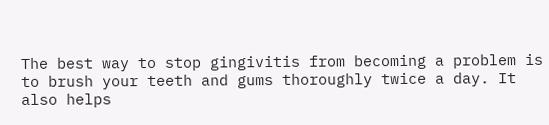The best way to stop gingivitis from becoming a problem is to brush your teeth and gums thoroughly twice a day. It also helps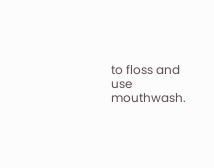to floss and use mouthwash.